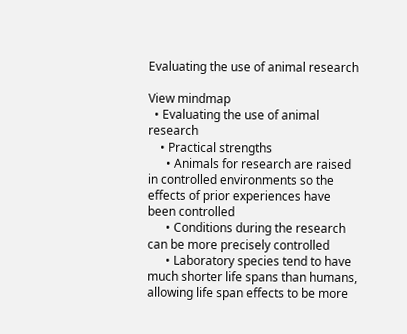Evaluating the use of animal research

View mindmap
  • Evaluating the use of animal research
    • Practical strengths
      • Animals for research are raised in controlled environments so the effects of prior experiences have been controlled
      • Conditions during the research can be more precisely controlled
      • Laboratory species tend to have much shorter life spans than humans, allowing life span effects to be more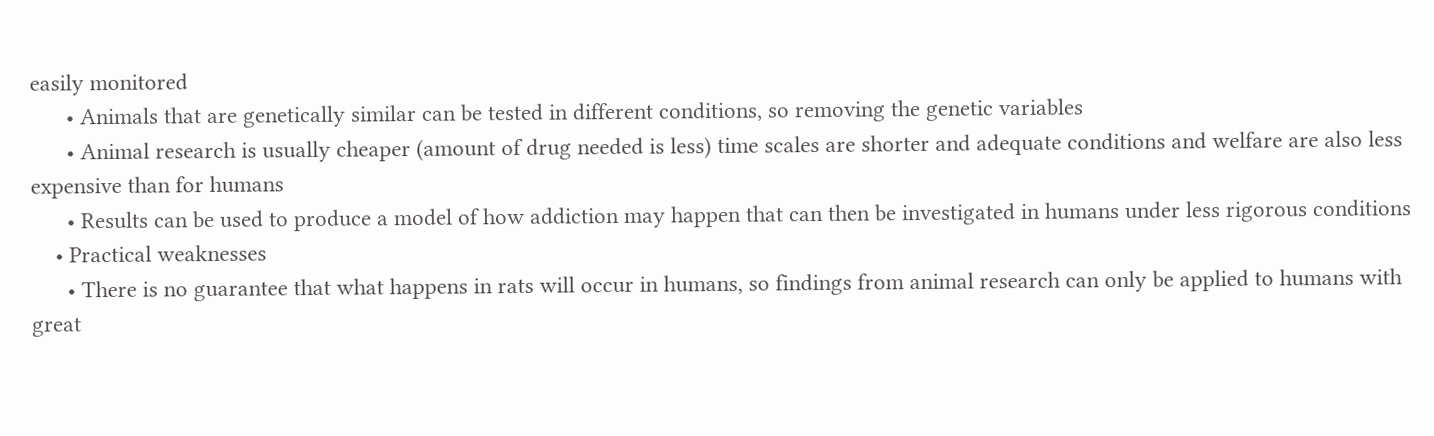easily monitored
      • Animals that are genetically similar can be tested in different conditions, so removing the genetic variables
      • Animal research is usually cheaper (amount of drug needed is less) time scales are shorter and adequate conditions and welfare are also less expensive than for humans
      • Results can be used to produce a model of how addiction may happen that can then be investigated in humans under less rigorous conditions
    • Practical weaknesses
      • There is no guarantee that what happens in rats will occur in humans, so findings from animal research can only be applied to humans with great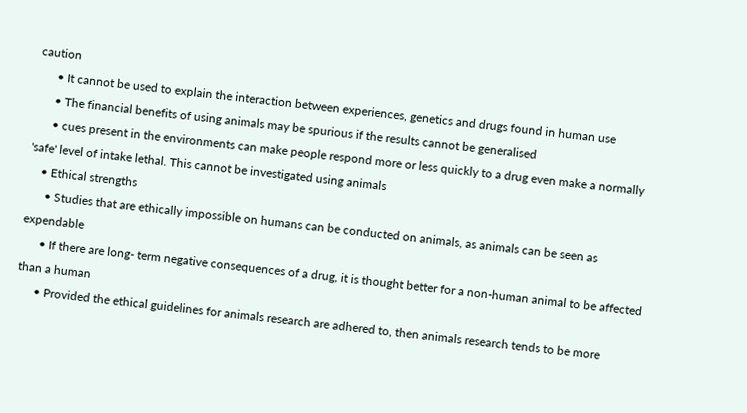caution
      • It cannot be used to explain the interaction between experiences, genetics and drugs found in human use
      • The financial benefits of using animals may be spurious if the results cannot be generalised
      • cues present in the environments can make people respond more or less quickly to a drug even make a normally 'safe' level of intake lethal. This cannot be investigated using animals
    • Ethical strengths
      • Studies that are ethically impossible on humans can be conducted on animals, as animals can be seen as expendable
      • If there are long- term negative consequences of a drug, it is thought better for a non-human animal to be affected than a human
      • Provided the ethical guidelines for animals research are adhered to, then animals research tends to be more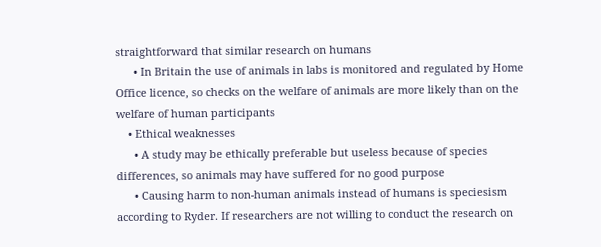straightforward that similar research on humans
      • In Britain the use of animals in labs is monitored and regulated by Home Office licence, so checks on the welfare of animals are more likely than on the welfare of human participants
    • Ethical weaknesses
      • A study may be ethically preferable but useless because of species differences, so animals may have suffered for no good purpose
      • Causing harm to non-human animals instead of humans is speciesism according to Ryder. If researchers are not willing to conduct the research on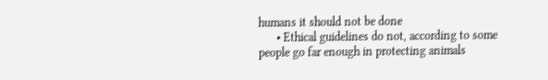humans it should not be done
      • Ethical guidelines do not, according to some people go far enough in protecting animals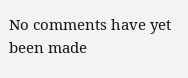No comments have yet been made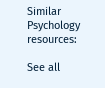Similar Psychology resources:

See all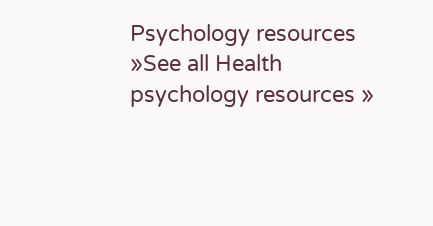Psychology resources »See all Health psychology resources »